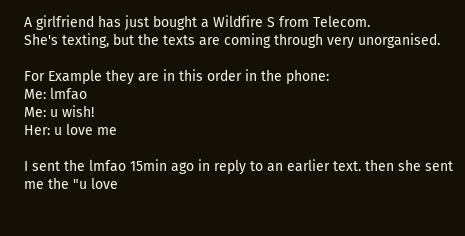A girlfriend has just bought a Wildfire S from Telecom.
She's texting, but the texts are coming through very unorganised.

For Example they are in this order in the phone:
Me: lmfao
Me: u wish!
Her: u love me

I sent the lmfao 15min ago in reply to an earlier text. then she sent me the "u love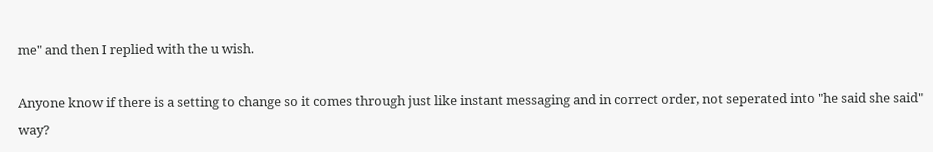me" and then I replied with the u wish.

Anyone know if there is a setting to change so it comes through just like instant messaging and in correct order, not seperated into "he said she said" way?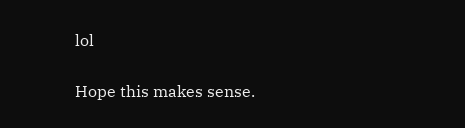lol

Hope this makes sense.